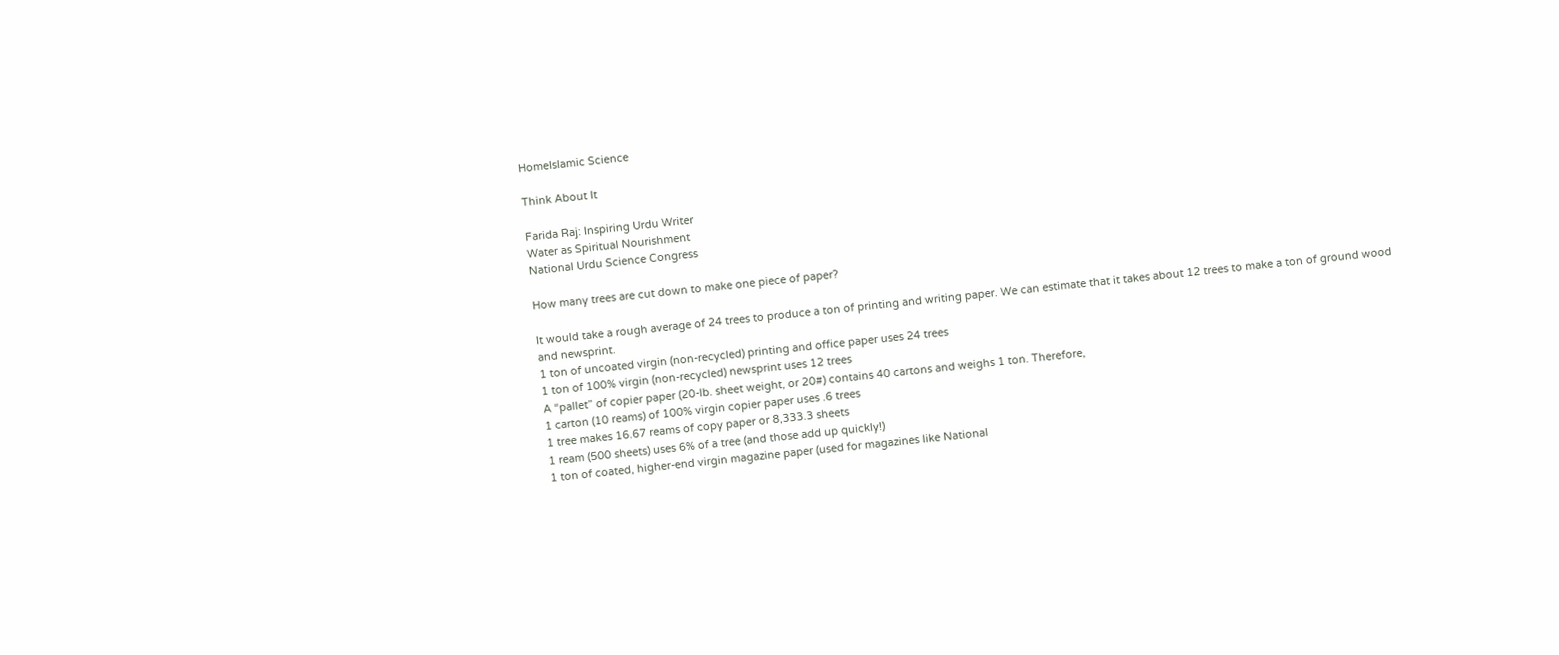HomeIslamic Science

Think About It

Farida Raj: Inspiring Urdu Writer
Water as Spiritual Nourishment
National Urdu Science Congress

How many trees are cut down to make one piece of paper?

It would take a rough average of 24 trees to produce a ton of printing and writing paper. We can estimate that it takes about 12 trees to make a ton of ground wood and newsprint.
1 ton of uncoated virgin (non-recycled) printing and office paper uses 24 trees
1 ton of 100% virgin (non-recycled) newsprint uses 12 trees
A “pallet” of copier paper (20-lb. sheet weight, or 20#) contains 40 cartons and weighs 1 ton. Therefore,
1 carton (10 reams) of 100% virgin copier paper uses .6 trees
1 tree makes 16.67 reams of copy paper or 8,333.3 sheets
1 ream (500 sheets) uses 6% of a tree (and those add up quickly!)
1 ton of coated, higher-end virgin magazine paper (used for magazines like National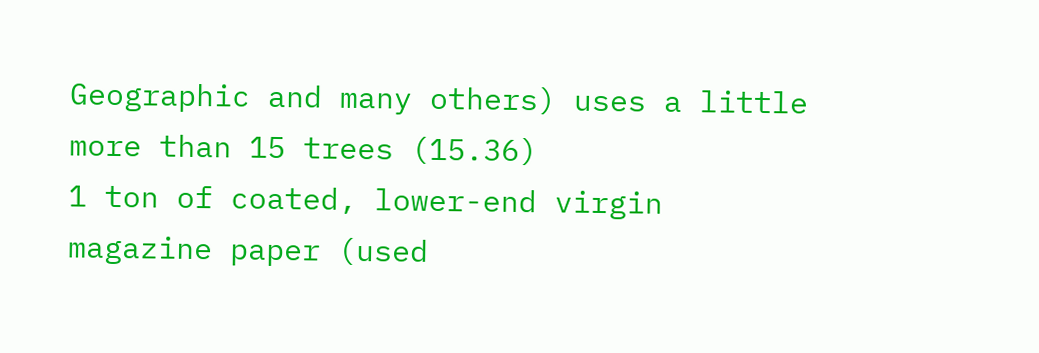Geographic and many others) uses a little more than 15 trees (15.36)
1 ton of coated, lower-end virgin magazine paper (used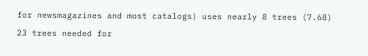for newsmagazines and most catalogs) uses nearly 8 trees (7.68)
23 trees needed for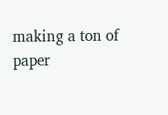making a ton of paper